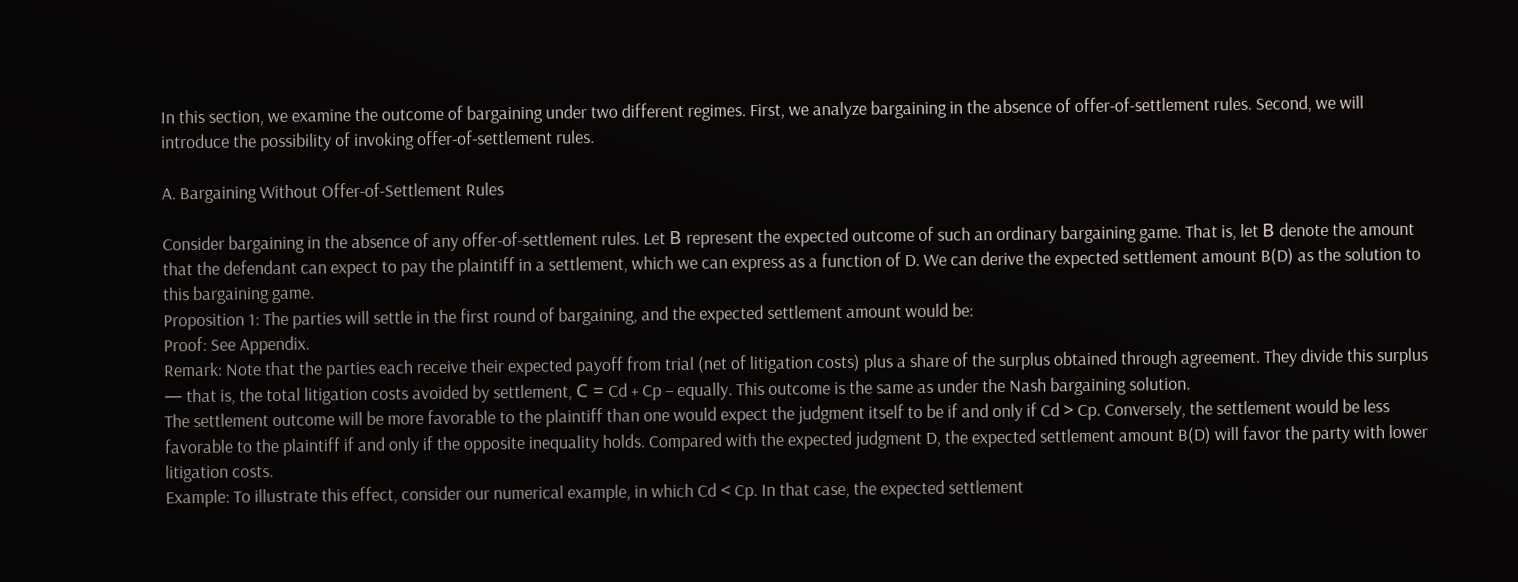In this section, we examine the outcome of bargaining under two different regimes. First, we analyze bargaining in the absence of offer-of-settlement rules. Second, we will introduce the possibility of invoking offer-of-settlement rules.

A. Bargaining Without Offer-of-Settlement Rules

Consider bargaining in the absence of any offer-of-settlement rules. Let В represent the expected outcome of such an ordinary bargaining game. That is, let В denote the amount that the defendant can expect to pay the plaintiff in a settlement, which we can express as a function of D. We can derive the expected settlement amount B(D) as the solution to this bargaining game.
Proposition 1: The parties will settle in the first round of bargaining, and the expected settlement amount would be:
Proof: See Appendix.
Remark: Note that the parties each receive their expected payoff from trial (net of litigation costs) plus a share of the surplus obtained through agreement. They divide this surplus — that is, the total litigation costs avoided by settlement, С = Cd + Cp – equally. This outcome is the same as under the Nash bargaining solution.
The settlement outcome will be more favorable to the plaintiff than one would expect the judgment itself to be if and only if Cd > Cp. Conversely, the settlement would be less favorable to the plaintiff if and only if the opposite inequality holds. Compared with the expected judgment D, the expected settlement amount B(D) will favor the party with lower litigation costs.
Example: To illustrate this effect, consider our numerical example, in which Cd < Cp. In that case, the expected settlement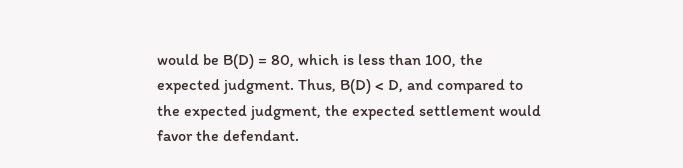would be B(D) = 80, which is less than 100, the expected judgment. Thus, B(D) < D, and compared to the expected judgment, the expected settlement would favor the defendant.